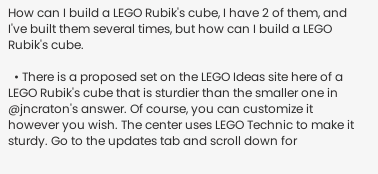How can I build a LEGO Rubik's cube, I have 2 of them, and I've built them several times, but how can I build a LEGO Rubik's cube.

  • There is a proposed set on the LEGO Ideas site here of a LEGO Rubik's cube that is sturdier than the smaller one in @jncraton's answer. Of course, you can customize it however you wish. The center uses LEGO Technic to make it sturdy. Go to the updates tab and scroll down for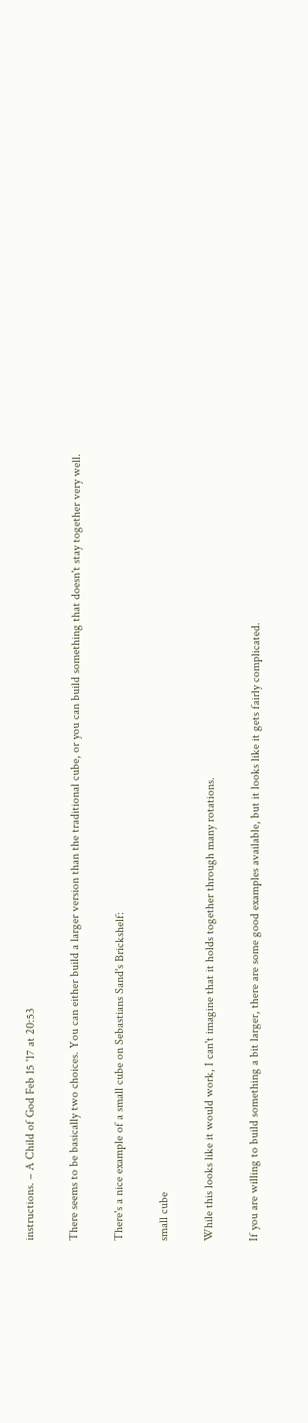instructions. – A Child of God Feb 15 '17 at 20:53

There seems to be basically two choices. You can either build a larger version than the traditional cube, or you can build something that doesn't stay together very well.

There's a nice example of a small cube on Sebastians Sand's Brickshelf:

small cube

While this looks like it would work, I can't imagine that it holds together through many rotations.

If you are willing to build something a bit larger, there are some good examples available, but it looks like it gets fairly complicated.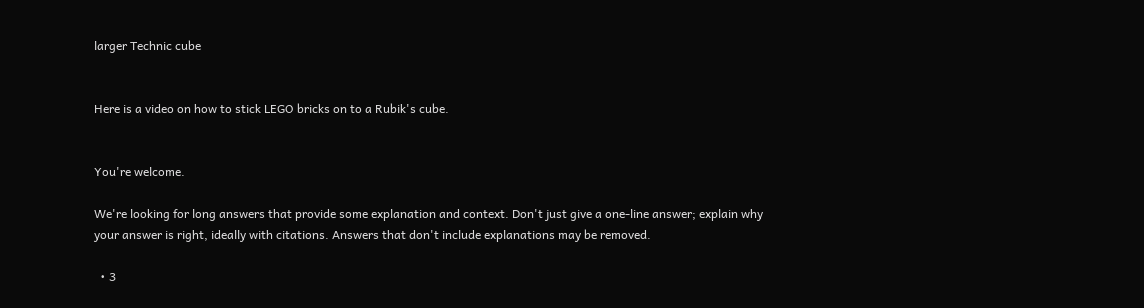larger Technic cube


Here is a video on how to stick LEGO bricks on to a Rubik's cube.


You're welcome.

We're looking for long answers that provide some explanation and context. Don't just give a one-line answer; explain why your answer is right, ideally with citations. Answers that don't include explanations may be removed.

  • 3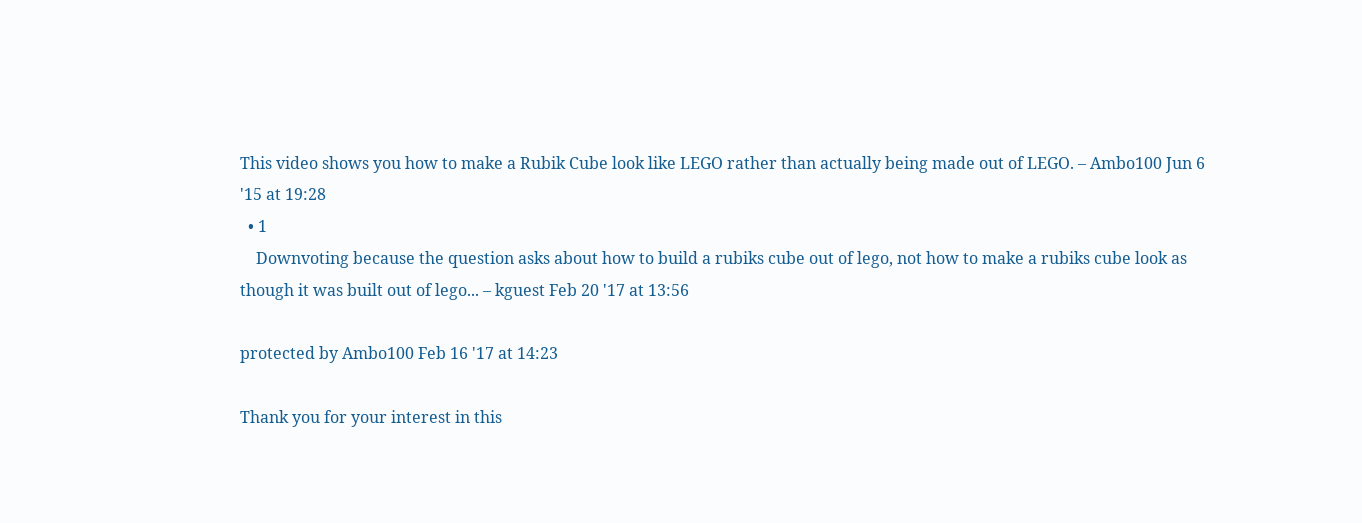This video shows you how to make a Rubik Cube look like LEGO rather than actually being made out of LEGO. – Ambo100 Jun 6 '15 at 19:28
  • 1
    Downvoting because the question asks about how to build a rubiks cube out of lego, not how to make a rubiks cube look as though it was built out of lego... – kguest Feb 20 '17 at 13:56

protected by Ambo100 Feb 16 '17 at 14:23

Thank you for your interest in this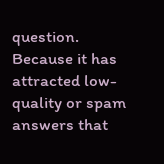question. Because it has attracted low-quality or spam answers that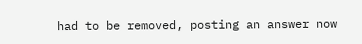had to be removed, posting an answer now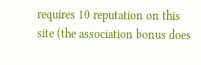requires 10 reputation on this site (the association bonus does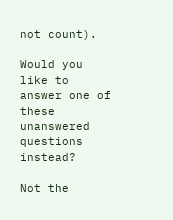not count).

Would you like to answer one of these unanswered questions instead?

Not the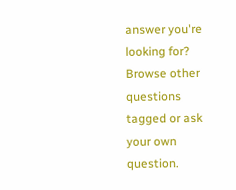answer you're looking for? Browse other questions tagged or ask your own question.